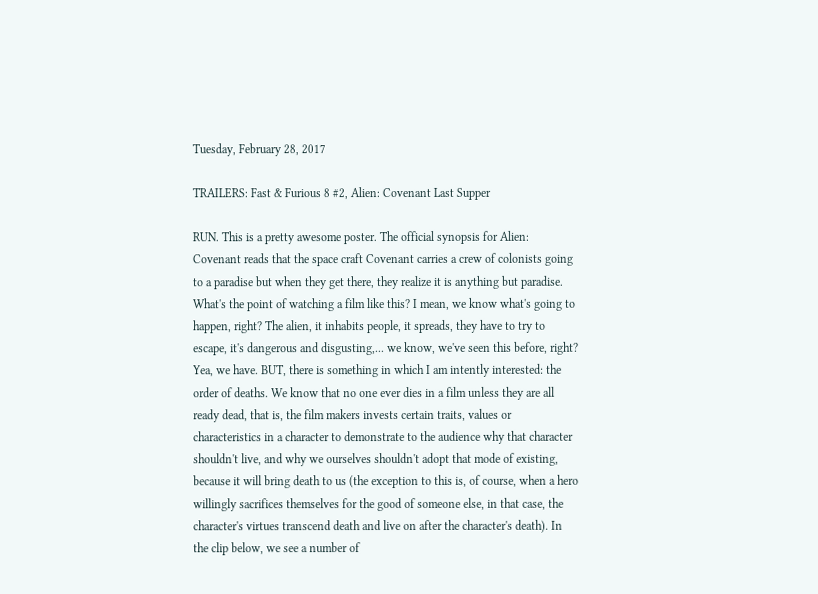Tuesday, February 28, 2017

TRAILERS: Fast & Furious 8 #2, Alien: Covenant Last Supper

RUN. This is a pretty awesome poster. The official synopsis for Alien: Covenant reads that the space craft Covenant carries a crew of colonists going to a paradise but when they get there, they realize it is anything but paradise. What's the point of watching a film like this? I mean, we know what's going to happen, right? The alien, it inhabits people, it spreads, they have to try to escape, it's dangerous and disgusting,... we know, we've seen this before, right? Yea, we have. BUT, there is something in which I am intently interested: the order of deaths. We know that no one ever dies in a film unless they are all ready dead, that is, the film makers invests certain traits, values or characteristics in a character to demonstrate to the audience why that character shouldn't live, and why we ourselves shouldn't adopt that mode of existing, because it will bring death to us (the exception to this is, of course, when a hero willingly sacrifices themselves for the good of someone else, in that case, the character's virtues transcend death and live on after the character's death). In the clip below, we see a number of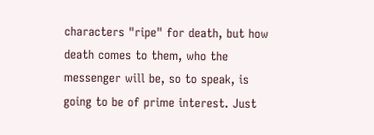characters "ripe" for death, but how death comes to them, who the messenger will be, so to speak, is going to be of prime interest. Just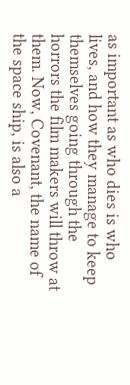as important as who dies is who lives, and how they manage to keep themselves going through the horrors the film makers will throw at them. Now, Covenant, the name of the space ship, is also a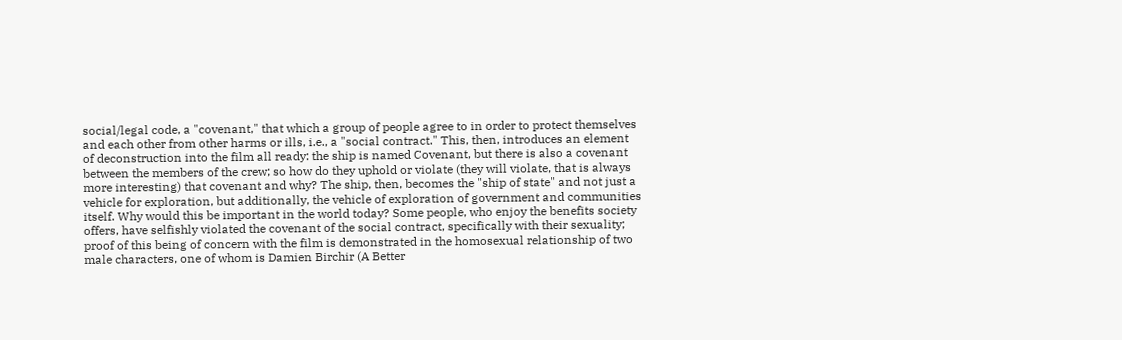social/legal code, a "covenant," that which a group of people agree to in order to protect themselves and each other from other harms or ills, i.e., a "social contract." This, then, introduces an element of deconstruction into the film all ready: the ship is named Covenant, but there is also a covenant between the members of the crew; so how do they uphold or violate (they will violate, that is always more interesting) that covenant and why? The ship, then, becomes the "ship of state" and not just a vehicle for exploration, but additionally, the vehicle of exploration of government and communities itself. Why would this be important in the world today? Some people, who enjoy the benefits society offers, have selfishly violated the covenant of the social contract, specifically with their sexuality; proof of this being of concern with the film is demonstrated in the homosexual relationship of two male characters, one of whom is Damien Birchir (A Better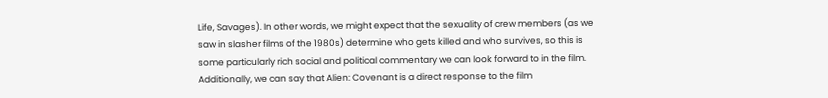Life, Savages). In other words, we might expect that the sexuality of crew members (as we saw in slasher films of the 1980s) determine who gets killed and who survives, so this is some particularly rich social and political commentary we can look forward to in the film. Additionally, we can say that Alien: Covenant is a direct response to the film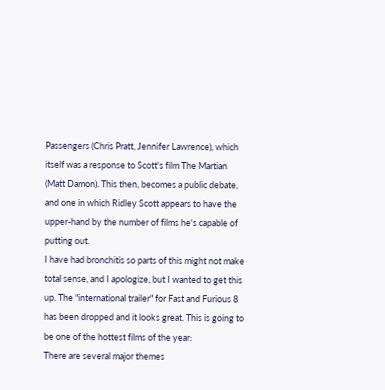Passengers (Chris Pratt, Jennifer Lawrence), which itself was a response to Scott's film The Martian (Matt Damon). This then, becomes a public debate, and one in which Ridley Scott appears to have the upper-hand by the number of films he's capable of putting out.
I have had bronchitis so parts of this might not make total sense, and I apologize, but I wanted to get this up. The "international trailer" for Fast and Furious 8 has been dropped and it looks great. This is going to be one of the hottest films of the year:
There are several major themes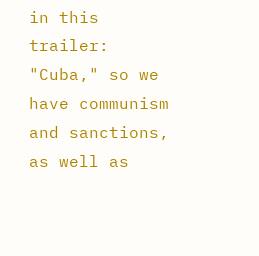in this trailer: "Cuba," so we have communism and sanctions, as well as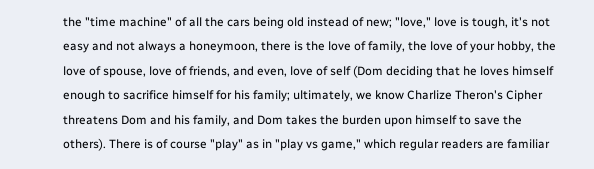the "time machine" of all the cars being old instead of new; "love," love is tough, it's not easy and not always a honeymoon, there is the love of family, the love of your hobby, the love of spouse, love of friends, and even, love of self (Dom deciding that he loves himself enough to sacrifice himself for his family; ultimately, we know Charlize Theron's Cipher threatens Dom and his family, and Dom takes the burden upon himself to save the others). There is of course "play" as in "play vs game," which regular readers are familiar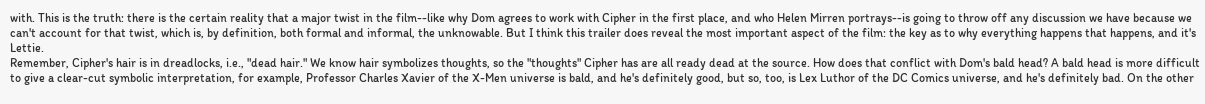with. This is the truth: there is the certain reality that a major twist in the film--like why Dom agrees to work with Cipher in the first place, and who Helen Mirren portrays--is going to throw off any discussion we have because we can't account for that twist, which is, by definition, both formal and informal, the unknowable. But I think this trailer does reveal the most important aspect of the film: the key as to why everything happens that happens, and it's Lettie.
Remember, Cipher's hair is in dreadlocks, i.e., "dead hair." We know hair symbolizes thoughts, so the "thoughts" Cipher has are all ready dead at the source. How does that conflict with Dom's bald head? A bald head is more difficult to give a clear-cut symbolic interpretation, for example, Professor Charles Xavier of the X-Men universe is bald, and he's definitely good, but so, too, is Lex Luthor of the DC Comics universe, and he's definitely bad. On the other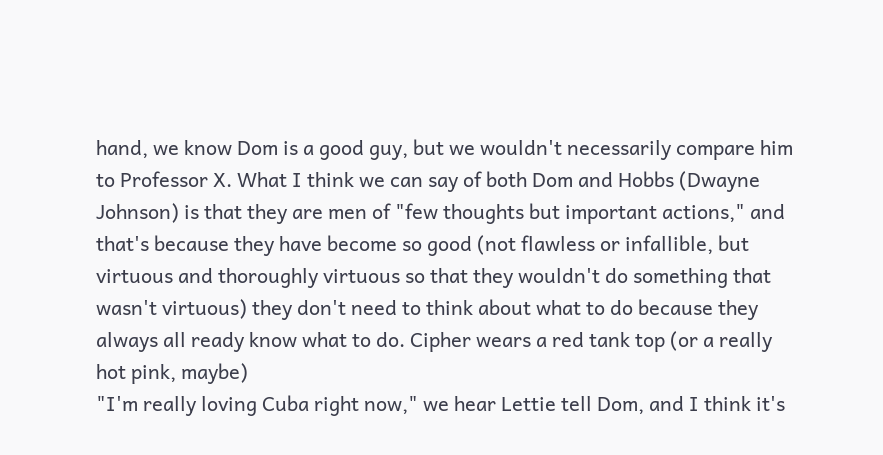hand, we know Dom is a good guy, but we wouldn't necessarily compare him to Professor X. What I think we can say of both Dom and Hobbs (Dwayne Johnson) is that they are men of "few thoughts but important actions," and that's because they have become so good (not flawless or infallible, but virtuous and thoroughly virtuous so that they wouldn't do something that wasn't virtuous) they don't need to think about what to do because they always all ready know what to do. Cipher wears a red tank top (or a really hot pink, maybe)
"I'm really loving Cuba right now," we hear Lettie tell Dom, and I think it's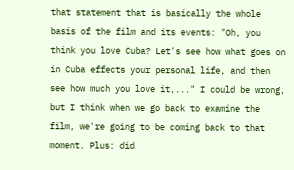that statement that is basically the whole basis of the film and its events: "Oh, you think you love Cuba? Let's see how what goes on in Cuba effects your personal life, and then see how much you love it,..." I could be wrong, but I think when we go back to examine the film, we're going to be coming back to that moment. Plus: did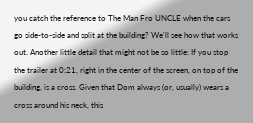you catch the reference to The Man Fro UNCLE when the cars go side-to-side and split at the building? We'll see how that works out. Another little detail that might not be so little: If you stop the trailer at 0:21, right in the center of the screen, on top of the building, is a cross. Given that Dom always (or, usually) wears a cross around his neck, this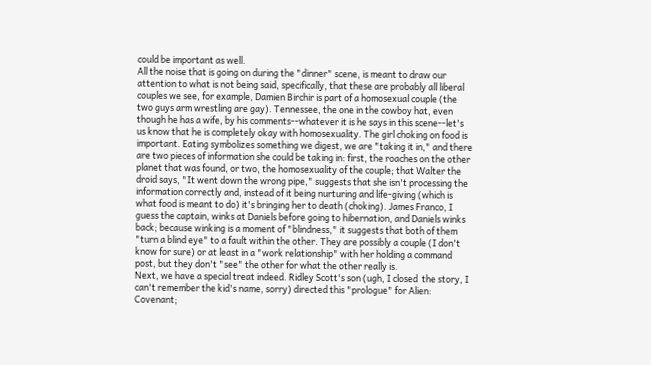could be important as well.
All the noise that is going on during the "dinner" scene, is meant to draw our attention to what is not being said, specifically, that these are probably all liberal couples we see, for example, Damien Birchir is part of a homosexual couple (the two guys arm wrestling are gay). Tennessee, the one in the cowboy hat, even though he has a wife, by his comments--whatever it is he says in this scene--let's us know that he is completely okay with homosexuality. The girl choking on food is important. Eating symbolizes something we digest, we are "taking it in," and there are two pieces of information she could be taking in: first, the roaches on the other planet that was found, or two, the homosexuality of the couple; that Walter the droid says, "It went down the wrong pipe," suggests that she isn't processing the information correctly and, instead of it being nurturing and life-giving (which is what food is meant to do) it's bringing her to death (choking). James Franco, I guess the captain, winks at Daniels before going to hibernation, and Daniels winks back; because winking is a moment of "blindness," it suggests that both of them "turn a blind eye" to a fault within the other. They are possibly a couple (I don't know for sure) or at least in a "work relationship" with her holding a command post, but they don't "see" the other for what the other really is.
Next, we have a special treat indeed. Ridley Scott's son (ugh, I closed  the story, I can't remember the kid's name, sorry) directed this "prologue" for Alien: Covenant;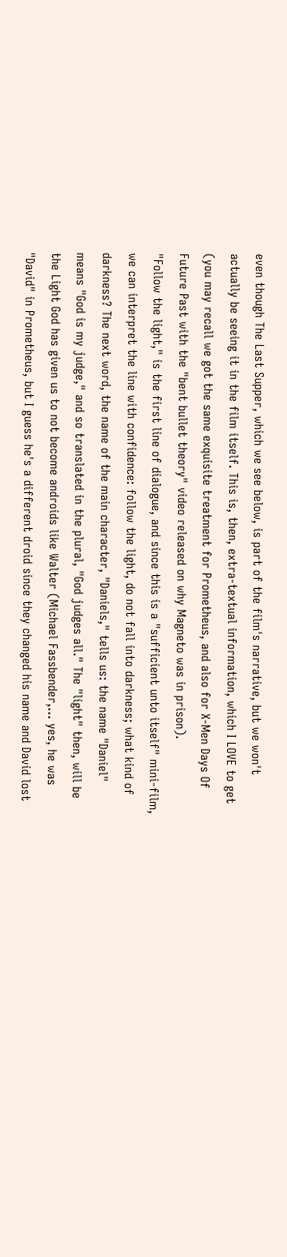even though The Last Supper, which we see below, is part of the film's narrative, but we won't actually be seeing it in the film itself. This is, then, extra-textual information, which I LOVE to get (you may recall we got the same exquisite treatment for Prometheus, and also for X-Men Days Of Future Past with the "bent bullet theory" video released on why Magneto was in prison).
"Follow the light," is the first line of dialogue, and since this is a "sufficient unto itself" mini-film, we can interpret the line with confidence: follow the light, do not fall into darkness; what kind of darkness? The next word, the name of the main character, "Daniels," tells us: the name "Daniel" means "God is my judge," and so translated in the plural, "God judges all." The "light" then, will be the Light God has given us to not become androids like Walter (Michael Fassbender,... yes, he was "David" in Prometheus, but I guess he's a different droid since they changed his name and David lost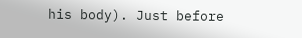his body). Just before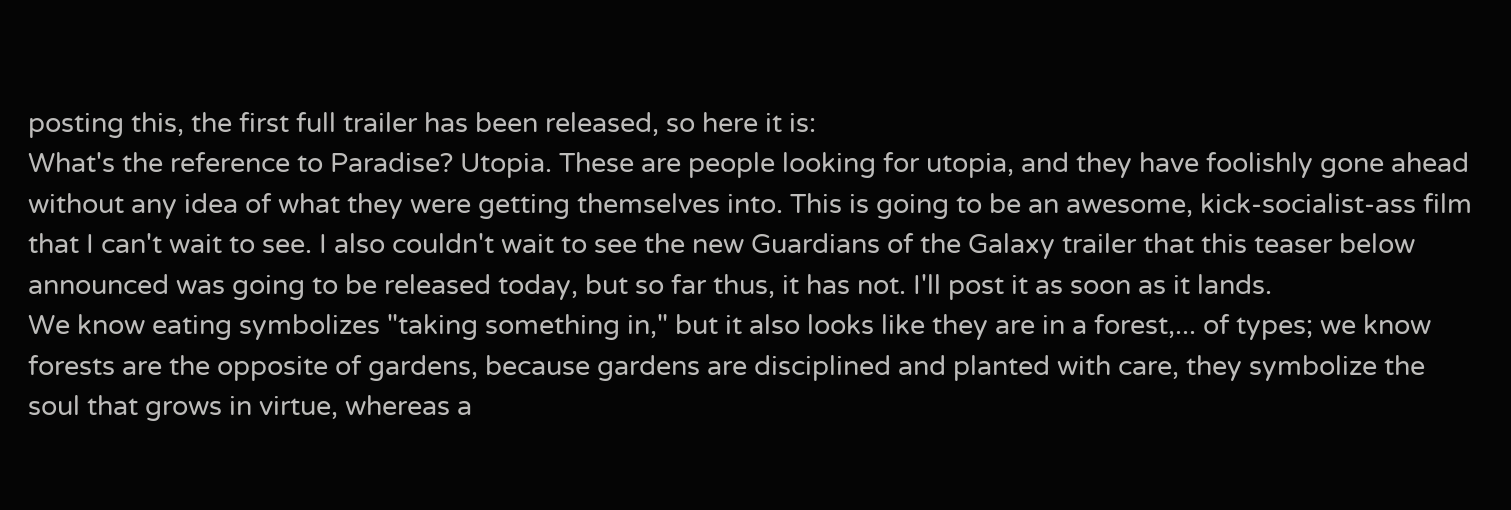posting this, the first full trailer has been released, so here it is:
What's the reference to Paradise? Utopia. These are people looking for utopia, and they have foolishly gone ahead without any idea of what they were getting themselves into. This is going to be an awesome, kick-socialist-ass film that I can't wait to see. I also couldn't wait to see the new Guardians of the Galaxy trailer that this teaser below announced was going to be released today, but so far thus, it has not. I'll post it as soon as it lands.
We know eating symbolizes "taking something in," but it also looks like they are in a forest,... of types; we know forests are the opposite of gardens, because gardens are disciplined and planted with care, they symbolize the soul that grows in virtue, whereas a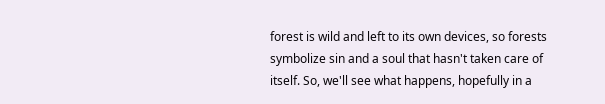forest is wild and left to its own devices, so forests symbolize sin and a soul that hasn't taken care of itself. So, we'll see what happens, hopefully in a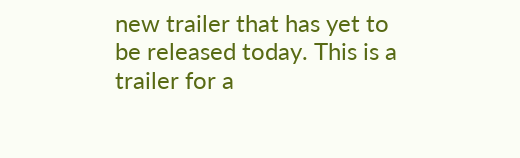new trailer that has yet to be released today. This is a trailer for a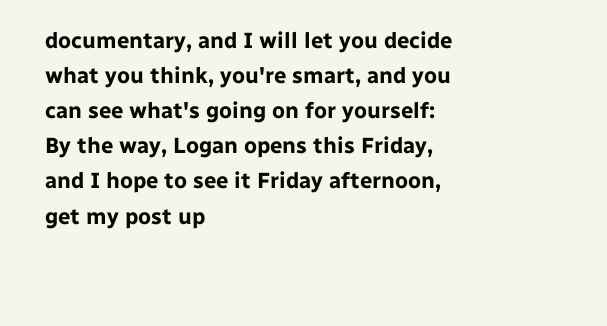documentary, and I will let you decide what you think, you're smart, and you can see what's going on for yourself:
By the way, Logan opens this Friday, and I hope to see it Friday afternoon, get my post up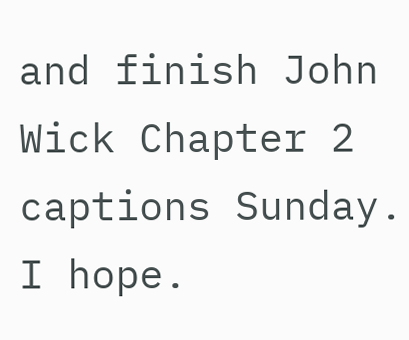and finish John Wick Chapter 2 captions Sunday.
I hope.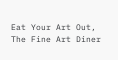Eat Your Art Out,
The Fine Art Diner